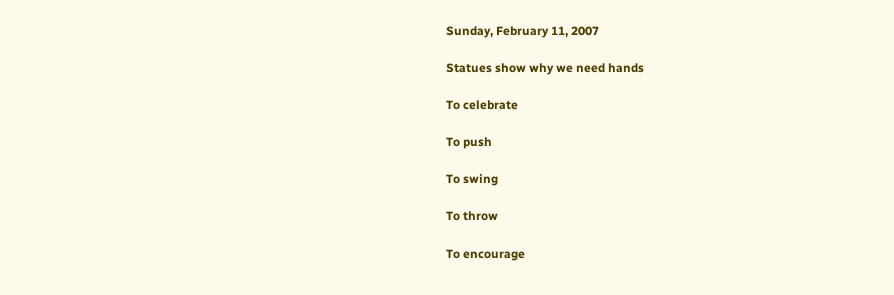Sunday, February 11, 2007

Statues show why we need hands

To celebrate

To push

To swing

To throw

To encourage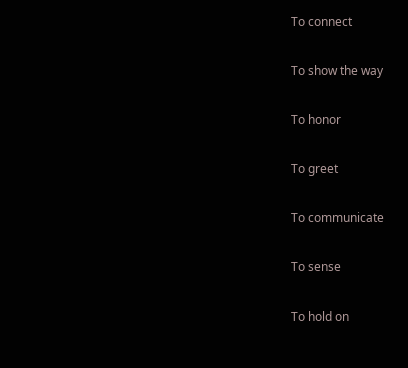To connect

To show the way

To honor

To greet

To communicate

To sense

To hold on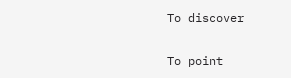To discover

To point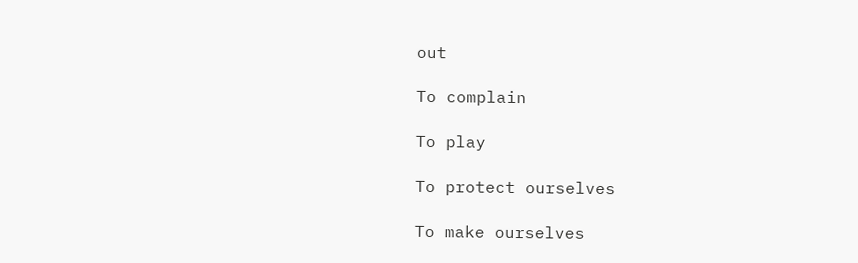out

To complain

To play

To protect ourselves

To make ourselves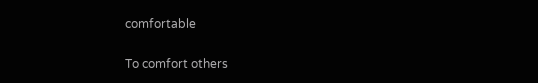comfortable

To comfort others